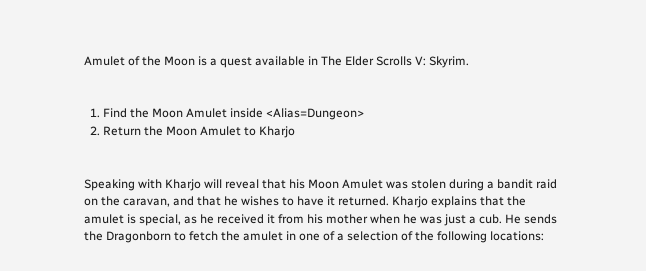Amulet of the Moon is a quest available in The Elder Scrolls V: Skyrim.


  1. Find the Moon Amulet inside <Alias=Dungeon>
  2. Return the Moon Amulet to Kharjo


Speaking with Kharjo will reveal that his Moon Amulet was stolen during a bandit raid on the caravan, and that he wishes to have it returned. Kharjo explains that the amulet is special, as he received it from his mother when he was just a cub. He sends the Dragonborn to fetch the amulet in one of a selection of the following locations: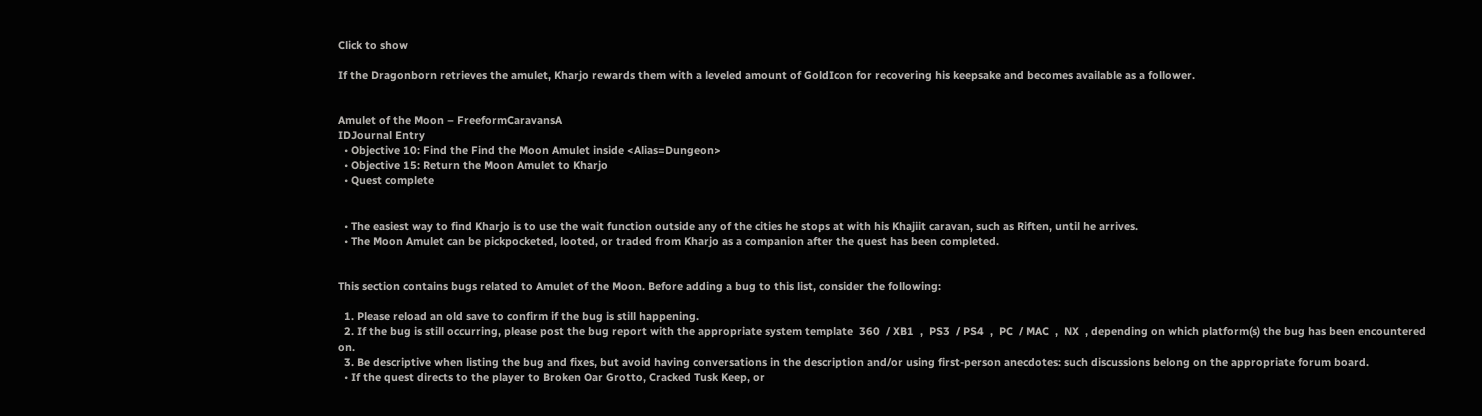Click to show

If the Dragonborn retrieves the amulet, Kharjo rewards them with a leveled amount of GoldIcon for recovering his keepsake and becomes available as a follower.


Amulet of the Moon – FreeformCaravansA
IDJournal Entry
  • Objective 10: Find the Find the Moon Amulet inside <Alias=Dungeon>
  • Objective 15: Return the Moon Amulet to Kharjo
  • Quest complete


  • The easiest way to find Kharjo is to use the wait function outside any of the cities he stops at with his Khajiit caravan, such as Riften, until he arrives.
  • The Moon Amulet can be pickpocketed, looted, or traded from Kharjo as a companion after the quest has been completed.


This section contains bugs related to Amulet of the Moon. Before adding a bug to this list, consider the following:

  1. Please reload an old save to confirm if the bug is still happening.
  2. If the bug is still occurring, please post the bug report with the appropriate system template  360  / XB1  ,  PS3  / PS4  ,  PC  / MAC  ,  NX  , depending on which platform(s) the bug has been encountered on.
  3. Be descriptive when listing the bug and fixes, but avoid having conversations in the description and/or using first-person anecdotes: such discussions belong on the appropriate forum board.
  • If the quest directs to the player to Broken Oar Grotto, Cracked Tusk Keep, or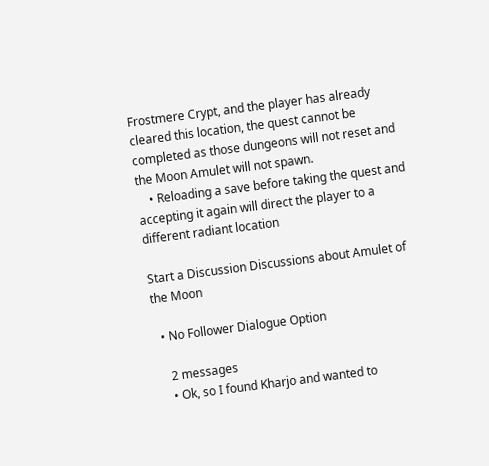Frostmere Crypt, and the player has already cleared this location, the quest cannot be completed as those dungeons will not reset and the Moon Amulet will not spawn.
    • Reloading a save before taking the quest and accepting it again will direct the player to a different radiant location

Start a Discussion Discussions about Amulet of the Moon

  • No Follower Dialogue Option

    2 messages
    • Ok, so I found Kharjo and wanted to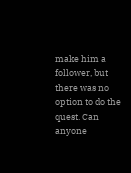make him a follower, but there was no option to do the quest. Can anyone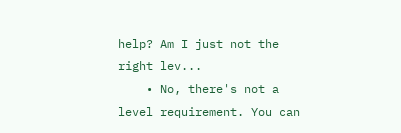help? Am I just not the right lev...
    • No, there's not a level requirement. You can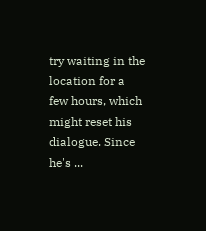try waiting in the location for a few hours, which might reset his dialogue. Since he's ...